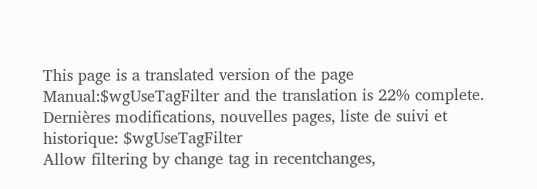This page is a translated version of the page Manual:$wgUseTagFilter and the translation is 22% complete.
Dernières modifications, nouvelles pages, liste de suivi et historique: $wgUseTagFilter
Allow filtering by change tag in recentchanges,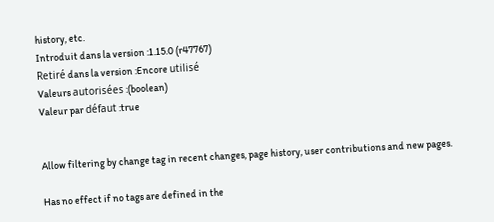history, etc.
Introduit dans la version :1.15.0 (r47767)
Retiré dans la version :Encore utilisé
Valeurs autorisées :(boolean)
Valeur par défaut :true


Allow filtering by change tag in recent changes, page history, user contributions and new pages.

Has no effect if no tags are defined in the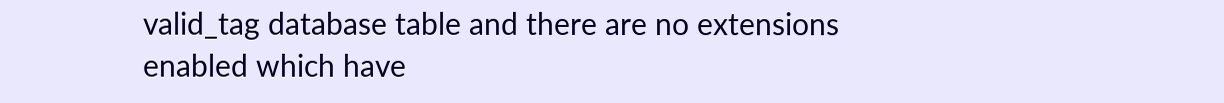valid_tag database table and there are no extensions enabled which have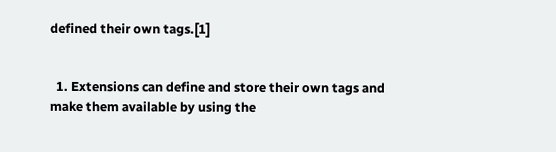defined their own tags.[1]


  1. Extensions can define and store their own tags and make them available by using the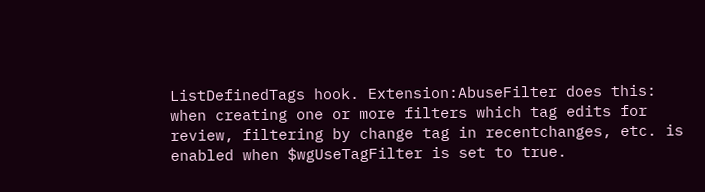ListDefinedTags hook. Extension:AbuseFilter does this: when creating one or more filters which tag edits for review, filtering by change tag in recentchanges, etc. is enabled when $wgUseTagFilter is set to true.